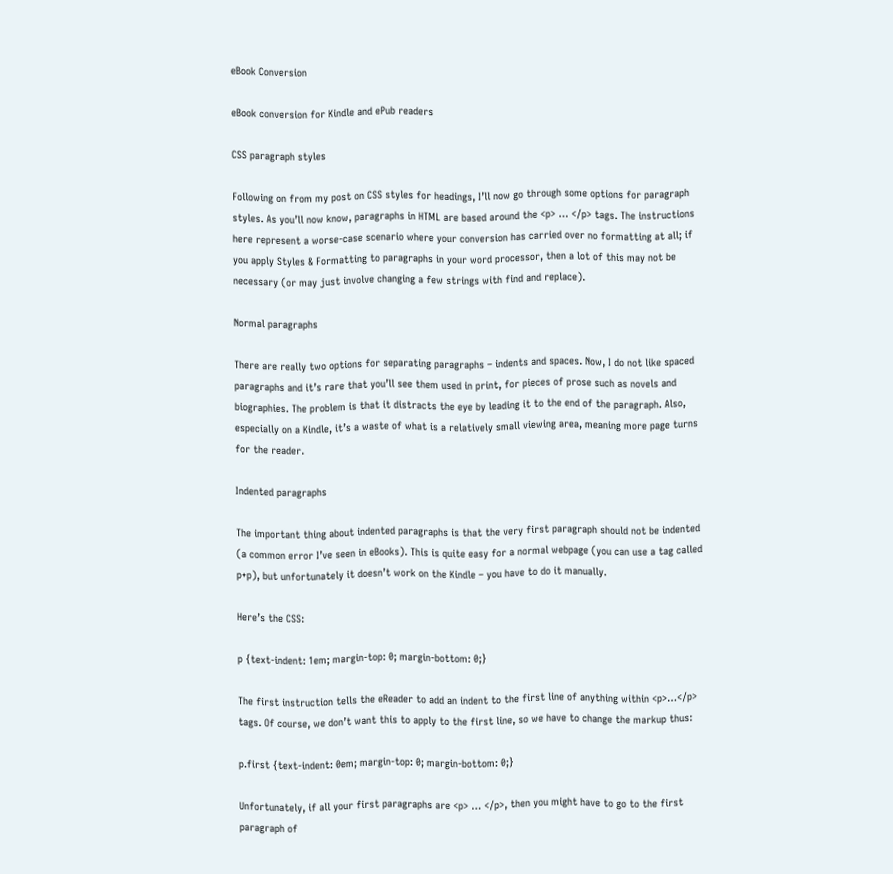eBook Conversion

eBook conversion for Kindle and ePub readers

CSS paragraph styles

Following on from my post on CSS styles for headings, I’ll now go through some options for paragraph styles. As you’ll now know, paragraphs in HTML are based around the <p> … </p> tags. The instructions here represent a worse-case scenario where your conversion has carried over no formatting at all; if you apply Styles & Formatting to paragraphs in your word processor, then a lot of this may not be necessary (or may just involve changing a few strings with find and replace).

Normal paragraphs

There are really two options for separating paragraphs – indents and spaces. Now, I do not like spaced paragraphs and it’s rare that you’ll see them used in print, for pieces of prose such as novels and biographies. The problem is that it distracts the eye by leading it to the end of the paragraph. Also, especially on a Kindle, it’s a waste of what is a relatively small viewing area, meaning more page turns for the reader.

Indented paragraphs

The important thing about indented paragraphs is that the very first paragraph should not be indented (a common error I’ve seen in eBooks). This is quite easy for a normal webpage (you can use a tag called p+p), but unfortunately it doesn’t work on the Kindle – you have to do it manually.

Here’s the CSS:

p {text-indent: 1em; margin-top: 0; margin-bottom: 0;}

The first instruction tells the eReader to add an indent to the first line of anything within <p>…</p> tags. Of course, we don’t want this to apply to the first line, so we have to change the markup thus:

p.first {text-indent: 0em; margin-top: 0; margin-bottom: 0;}

Unfortunately, if all your first paragraphs are <p> … </p>, then you might have to go to the first paragraph of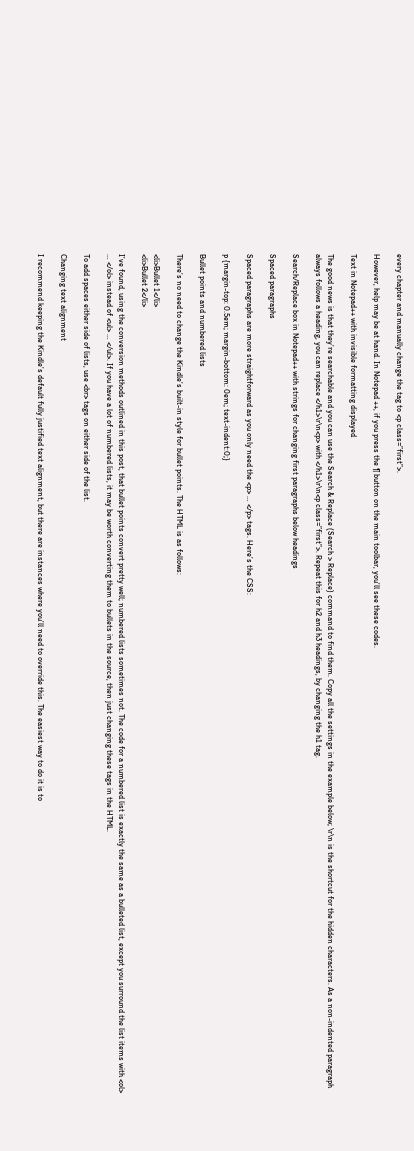every chapter and manually change the tag to <p class=”first”>.

However, help may be at hand. In Notepad ++, if you press the ¶ button on the main toolbar, you’ll see these codes.

Text in Notepad++ with invisible formatting displayed

The good news is that they’re searchable and you can use the Search & Replace (Search > Replace) command to find them. Copy all the settings in the example below; \r\n is the shortcut for the hidden characters. As a non-indented paragraph always follows a heading, you can replace </h1>\r\n<p> with </h1>\r\n<p class=”first”>. Repeat this for h2 and h3 headings, by changing the h1 tag.

Search/Replace box in Notepad++ with strings for changing first paragraphs below headings

Spaced paragraphs

Spaced paragraphs are more straightforward as you only need the <p> … </p> tags. Here’s the CSS:

p {margin-top: 0.5em; margin-bottom: 0em; text-indent:0;}

Bullet points and numbered lists

There’s no need to change the Kindle’s built-in style for bullet points. The HTML is as follows:

<li>Bullet 1</li>
<li>Bullet 2</li>

I’ve found, using the conversion methods outlined in this post, that bullet points convert pretty well; numbered lists sometimes not. The code for a numbered list is exactly the same as a bulleted list, except you surround the list items with <ol> … </ol> instead of <ul> … </ul>. If you have a lot of numbered lists, it may be worth converting them to bullets in the source, then just changing these tags in the HTML.

To add spaces either side of lists, use <br> tags on either side of the list.

Changing text alignment

I recommend keeping the Kindle’s default fully justified text alignment, but there are instances where you’ll need to override this. The easiest way to do it is to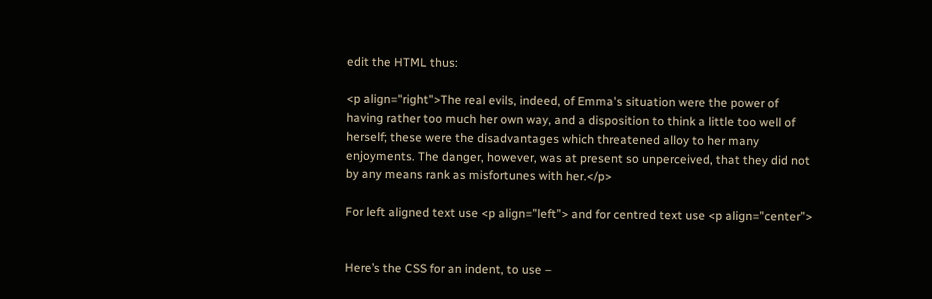edit the HTML thus:

<p align="right">The real evils, indeed, of Emma's situation were the power of having rather too much her own way, and a disposition to think a little too well of herself; these were the disadvantages which threatened alloy to her many enjoyments. The danger, however, was at present so unperceived, that they did not by any means rank as misfortunes with her.</p>

For left aligned text use <p align=”left”> and for centred text use <p align=”center”>


Here’s the CSS for an indent, to use –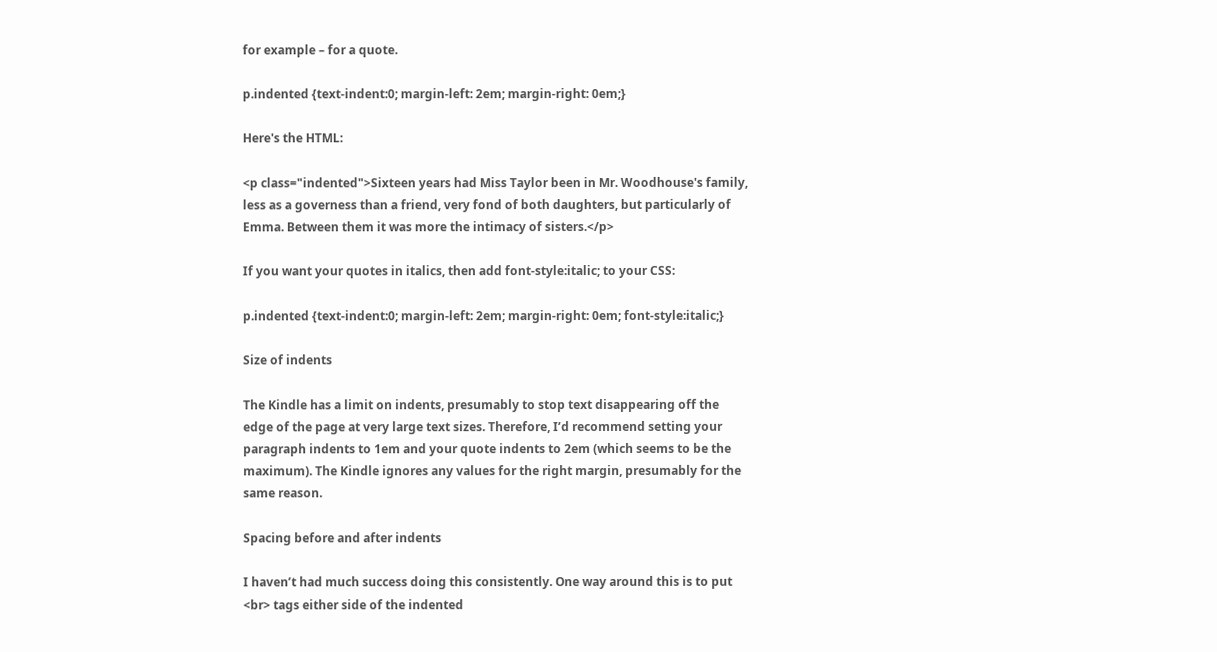for example – for a quote.

p.indented {text-indent:0; margin-left: 2em; margin-right: 0em;}

Here's the HTML:

<p class="indented">Sixteen years had Miss Taylor been in Mr. Woodhouse's family, less as a governess than a friend, very fond of both daughters, but particularly of Emma. Between them it was more the intimacy of sisters.</p>

If you want your quotes in italics, then add font-style:italic; to your CSS:

p.indented {text-indent:0; margin-left: 2em; margin-right: 0em; font-style:italic;}

Size of indents

The Kindle has a limit on indents, presumably to stop text disappearing off the edge of the page at very large text sizes. Therefore, I’d recommend setting your paragraph indents to 1em and your quote indents to 2em (which seems to be the maximum). The Kindle ignores any values for the right margin, presumably for the same reason.

Spacing before and after indents

I haven’t had much success doing this consistently. One way around this is to put <br> tags either side of the indented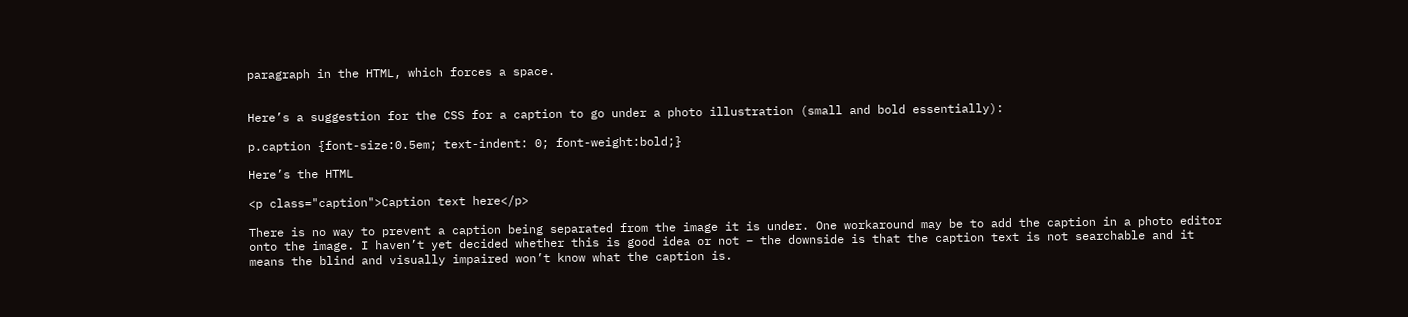paragraph in the HTML, which forces a space.


Here’s a suggestion for the CSS for a caption to go under a photo illustration (small and bold essentially):

p.caption {font-size:0.5em; text-indent: 0; font-weight:bold;}

Here’s the HTML

<p class="caption">Caption text here</p>

There is no way to prevent a caption being separated from the image it is under. One workaround may be to add the caption in a photo editor onto the image. I haven’t yet decided whether this is good idea or not – the downside is that the caption text is not searchable and it means the blind and visually impaired won’t know what the caption is.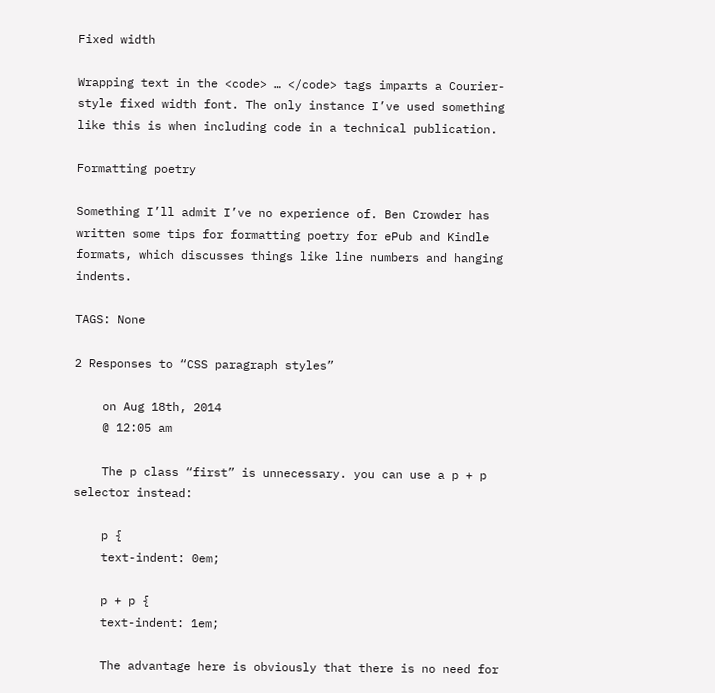Fixed width

Wrapping text in the <code> … </code> tags imparts a Courier-style fixed width font. The only instance I’ve used something like this is when including code in a technical publication.

Formatting poetry

Something I’ll admit I’ve no experience of. Ben Crowder has written some tips for formatting poetry for ePub and Kindle formats, which discusses things like line numbers and hanging indents.

TAGS: None

2 Responses to “CSS paragraph styles”

    on Aug 18th, 2014
    @ 12:05 am

    The p class “first” is unnecessary. you can use a p + p selector instead:

    p {
    text-indent: 0em;

    p + p {
    text-indent: 1em;

    The advantage here is obviously that there is no need for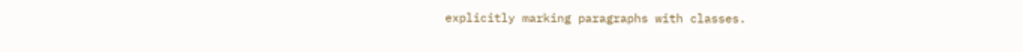explicitly marking paragraphs with classes.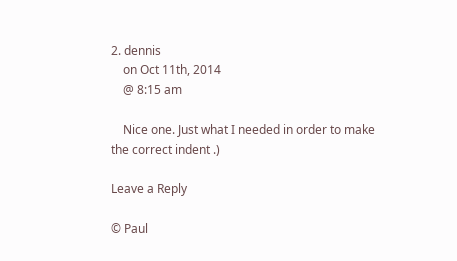2. dennis
    on Oct 11th, 2014
    @ 8:15 am

    Nice one. Just what I needed in order to make the correct indent .)

Leave a Reply

© Paul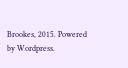Brookes, 2015. Powered by Wordpress.